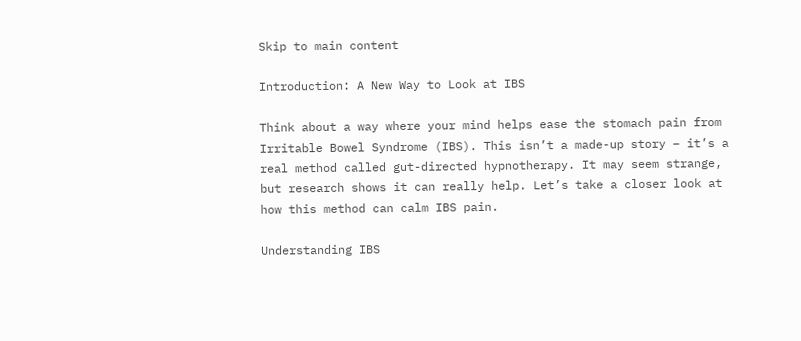Skip to main content

Introduction: A New Way to Look at IBS

Think about a way where your mind helps ease the stomach pain from Irritable Bowel Syndrome (IBS). This isn’t a made-up story – it’s a real method called gut-directed hypnotherapy. It may seem strange, but research shows it can really help. Let’s take a closer look at how this method can calm IBS pain.

Understanding IBS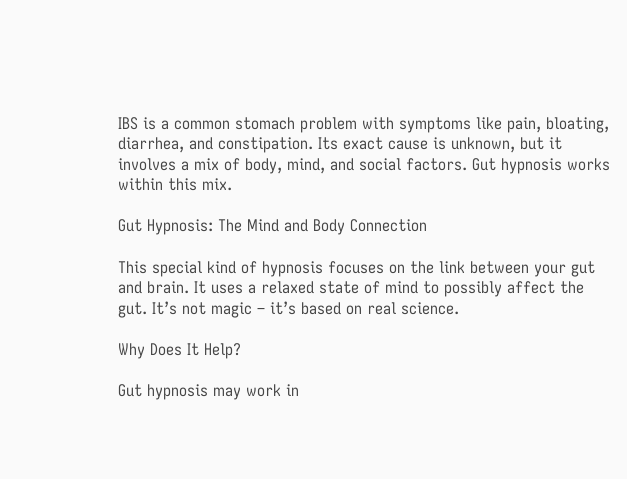IBS is a common stomach problem with symptoms like pain, bloating, diarrhea, and constipation. Its exact cause is unknown, but it involves a mix of body, mind, and social factors. Gut hypnosis works within this mix.

Gut Hypnosis: The Mind and Body Connection

This special kind of hypnosis focuses on the link between your gut and brain. It uses a relaxed state of mind to possibly affect the gut. It’s not magic – it’s based on real science.

Why Does It Help?

Gut hypnosis may work in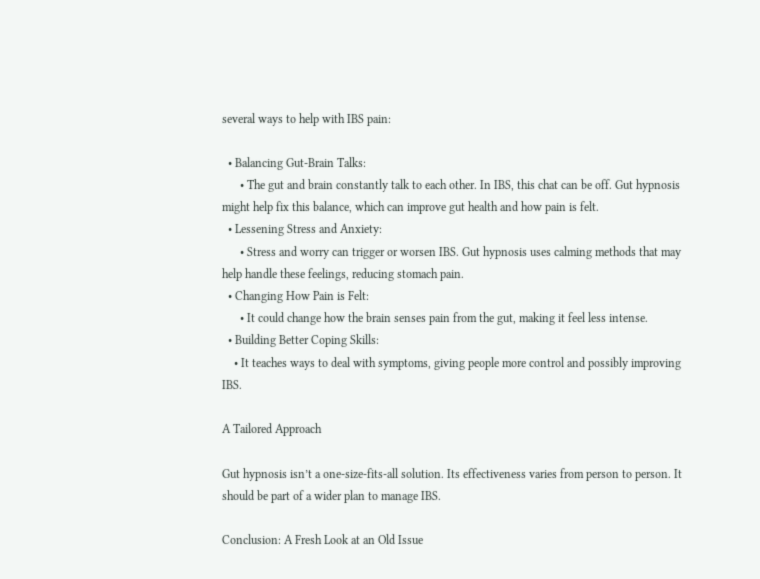several ways to help with IBS pain:

  • Balancing Gut-Brain Talks:
      • The gut and brain constantly talk to each other. In IBS, this chat can be off. Gut hypnosis might help fix this balance, which can improve gut health and how pain is felt.
  • Lessening Stress and Anxiety:
      • Stress and worry can trigger or worsen IBS. Gut hypnosis uses calming methods that may help handle these feelings, reducing stomach pain.
  • Changing How Pain is Felt:
      • It could change how the brain senses pain from the gut, making it feel less intense.
  • Building Better Coping Skills:
    • It teaches ways to deal with symptoms, giving people more control and possibly improving IBS.

A Tailored Approach

Gut hypnosis isn’t a one-size-fits-all solution. Its effectiveness varies from person to person. It should be part of a wider plan to manage IBS.

Conclusion: A Fresh Look at an Old Issue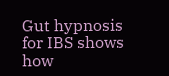Gut hypnosis for IBS shows how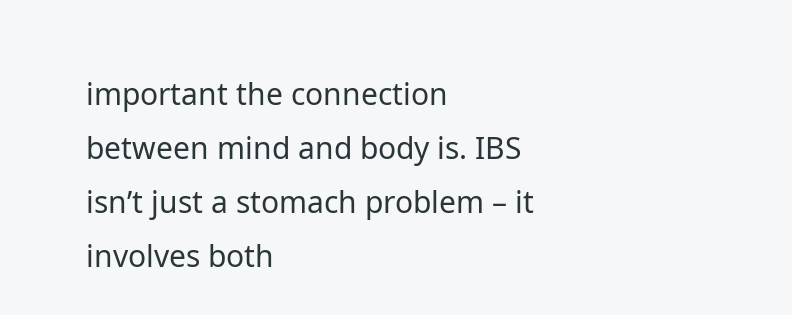important the connection between mind and body is. IBS isn’t just a stomach problem – it involves both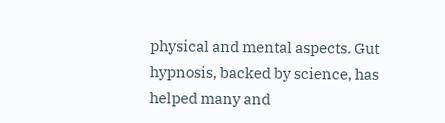physical and mental aspects. Gut hypnosis, backed by science, has helped many and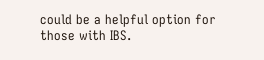could be a helpful option for those with IBS.